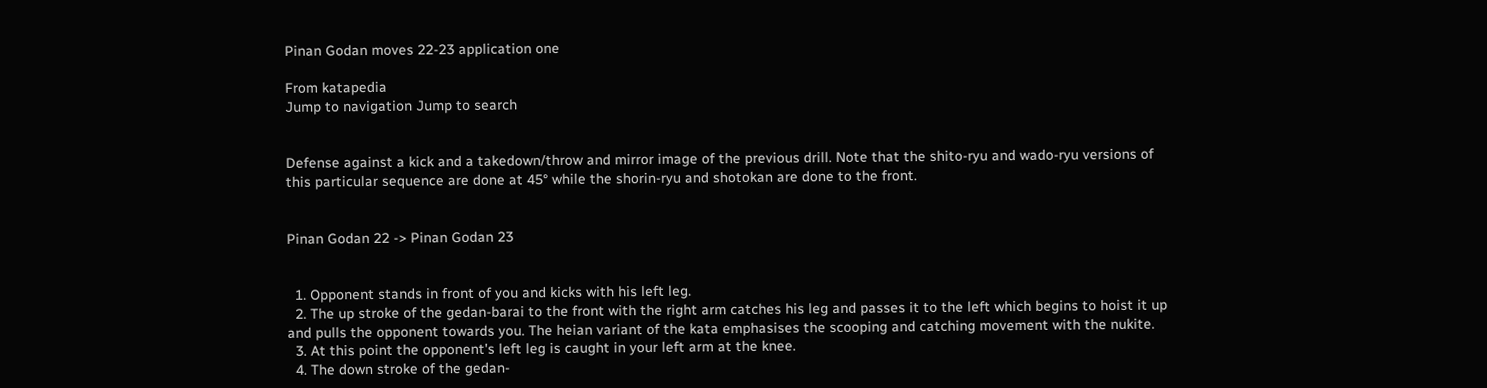Pinan Godan moves 22-23 application one

From katapedia
Jump to navigation Jump to search


Defense against a kick and a takedown/throw and mirror image of the previous drill. Note that the shito-ryu and wado-ryu versions of this particular sequence are done at 45° while the shorin-ryu and shotokan are done to the front.


Pinan Godan 22 -> Pinan Godan 23


  1. Opponent stands in front of you and kicks with his left leg.
  2. The up stroke of the gedan-barai to the front with the right arm catches his leg and passes it to the left which begins to hoist it up and pulls the opponent towards you. The heian variant of the kata emphasises the scooping and catching movement with the nukite.
  3. At this point the opponent's left leg is caught in your left arm at the knee.
  4. The down stroke of the gedan-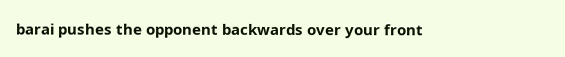barai pushes the opponent backwards over your front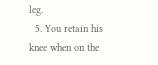leg.
  5. You retain his knee when on the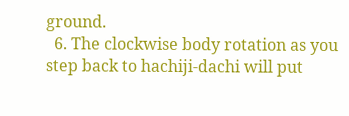ground.
  6. The clockwise body rotation as you step back to hachiji-dachi will put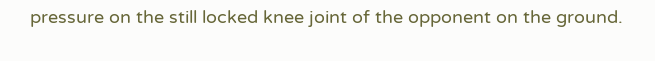pressure on the still locked knee joint of the opponent on the ground.